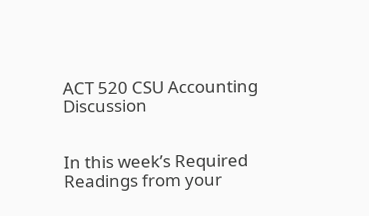ACT 520 CSU Accounting Discussion


In this week’s Required Readings from your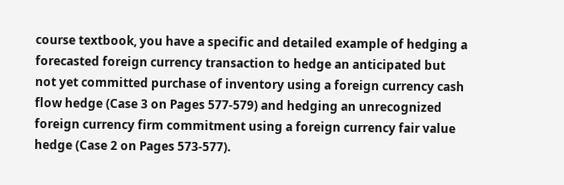course textbook, you have a specific and detailed example of hedging a forecasted foreign currency transaction to hedge an anticipated but not yet committed purchase of inventory using a foreign currency cash flow hedge (Case 3 on Pages 577-579) and hedging an unrecognized foreign currency firm commitment using a foreign currency fair value hedge (Case 2 on Pages 573-577).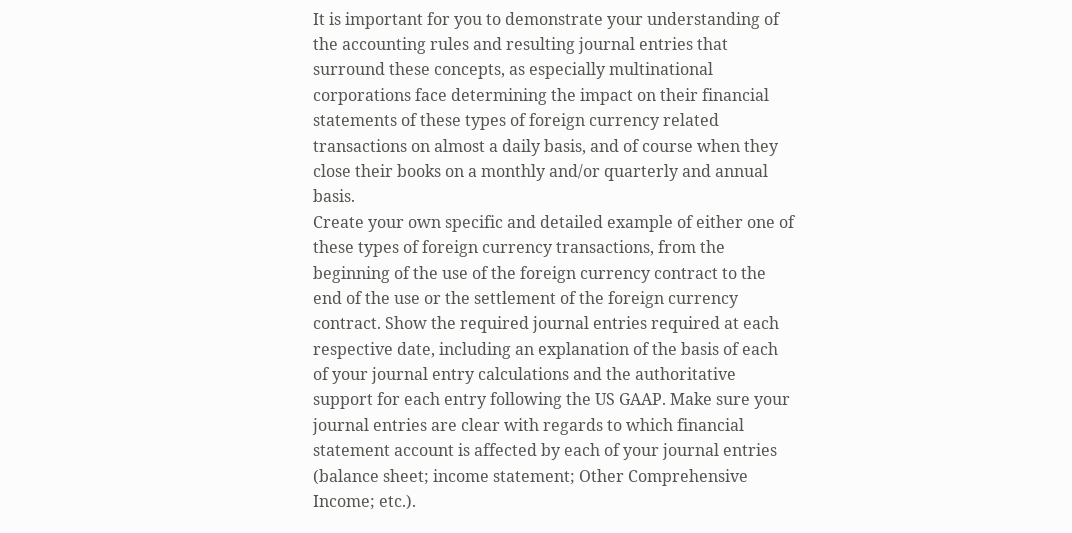It is important for you to demonstrate your understanding of the accounting rules and resulting journal entries that surround these concepts, as especially multinational corporations face determining the impact on their financial statements of these types of foreign currency related transactions on almost a daily basis, and of course when they close their books on a monthly and/or quarterly and annual basis.
Create your own specific and detailed example of either one of these types of foreign currency transactions, from the beginning of the use of the foreign currency contract to the end of the use or the settlement of the foreign currency contract. Show the required journal entries required at each respective date, including an explanation of the basis of each of your journal entry calculations and the authoritative support for each entry following the US GAAP. Make sure your journal entries are clear with regards to which financial statement account is affected by each of your journal entries (balance sheet; income statement; Other Comprehensive Income; etc.).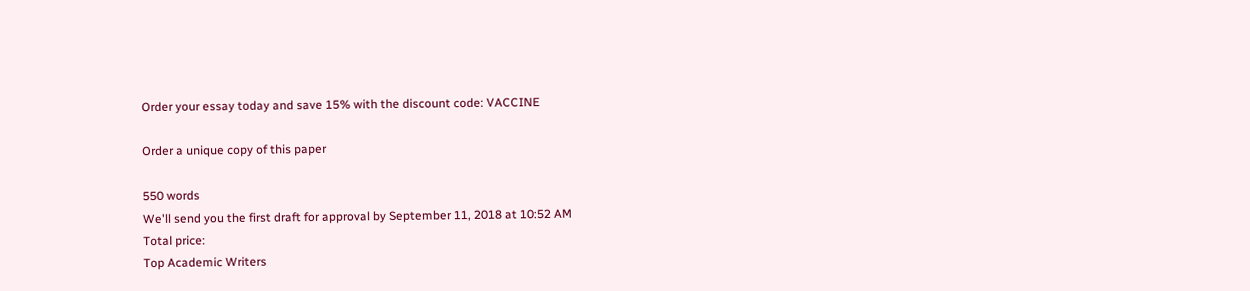Order your essay today and save 15% with the discount code: VACCINE

Order a unique copy of this paper

550 words
We'll send you the first draft for approval by September 11, 2018 at 10:52 AM
Total price:
Top Academic Writers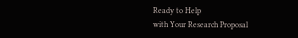Ready to Help
with Your Research Proposal